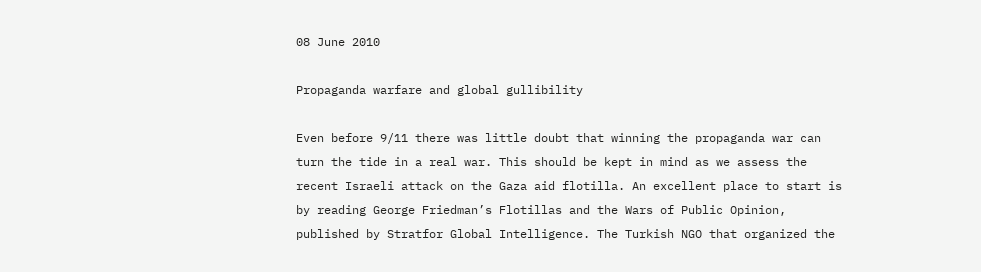08 June 2010

Propaganda warfare and global gullibility

Even before 9/11 there was little doubt that winning the propaganda war can turn the tide in a real war. This should be kept in mind as we assess the recent Israeli attack on the Gaza aid flotilla. An excellent place to start is by reading George Friedman’s Flotillas and the Wars of Public Opinion, published by Stratfor Global Intelligence. The Turkish NGO that organized the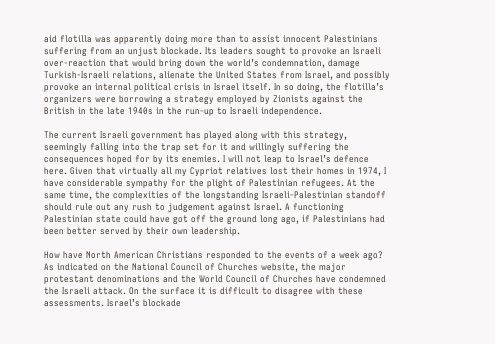aid flotilla was apparently doing more than to assist innocent Palestinians suffering from an unjust blockade. Its leaders sought to provoke an Israeli over-reaction that would bring down the world’s condemnation, damage Turkish-Israeli relations, alienate the United States from Israel, and possibly provoke an internal political crisis in Israel itself. In so doing, the flotilla’s organizers were borrowing a strategy employed by Zionists against the British in the late 1940s in the run-up to Israeli independence.

The current Israeli government has played along with this strategy, seemingly falling into the trap set for it and willingly suffering the consequences hoped for by its enemies. I will not leap to Israel’s defence here. Given that virtually all my Cypriot relatives lost their homes in 1974, I have considerable sympathy for the plight of Palestinian refugees. At the same time, the complexities of the longstanding Israeli-Palestinian standoff should rule out any rush to judgement against Israel. A functioning Palestinian state could have got off the ground long ago, if Palestinians had been better served by their own leadership.

How have North American Christians responded to the events of a week ago? As indicated on the National Council of Churches website, the major protestant denominations and the World Council of Churches have condemned the Israeli attack. On the surface it is difficult to disagree with these assessments. Israel’s blockade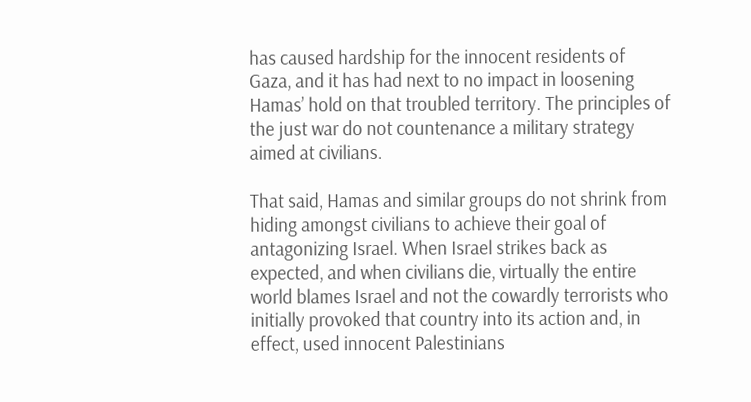has caused hardship for the innocent residents of Gaza, and it has had next to no impact in loosening Hamas’ hold on that troubled territory. The principles of the just war do not countenance a military strategy aimed at civilians.

That said, Hamas and similar groups do not shrink from hiding amongst civilians to achieve their goal of antagonizing Israel. When Israel strikes back as expected, and when civilians die, virtually the entire world blames Israel and not the cowardly terrorists who initially provoked that country into its action and, in effect, used innocent Palestinians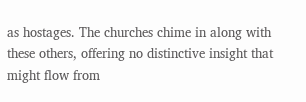as hostages. The churches chime in along with these others, offering no distinctive insight that might flow from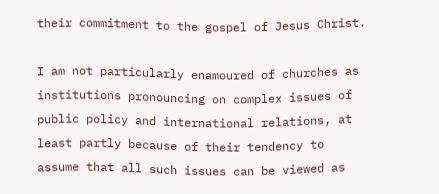their commitment to the gospel of Jesus Christ.

I am not particularly enamoured of churches as institutions pronouncing on complex issues of public policy and international relations, at least partly because of their tendency to assume that all such issues can be viewed as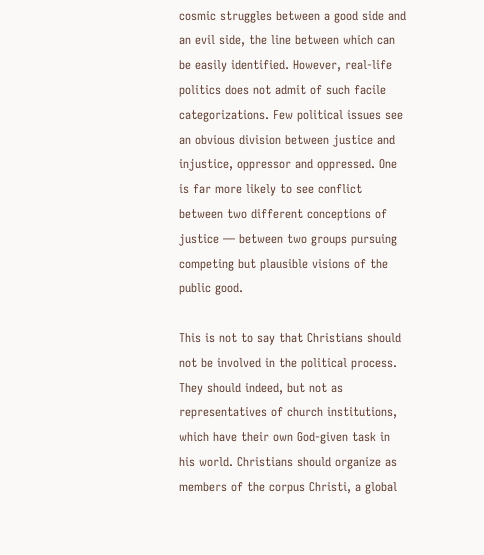cosmic struggles between a good side and an evil side, the line between which can be easily identified. However, real-life politics does not admit of such facile categorizations. Few political issues see an obvious division between justice and injustice, oppressor and oppressed. One is far more likely to see conflict between two different conceptions of justice — between two groups pursuing competing but plausible visions of the public good.

This is not to say that Christians should not be involved in the political process. They should indeed, but not as representatives of church institutions, which have their own God-given task in his world. Christians should organize as members of the corpus Christi, a global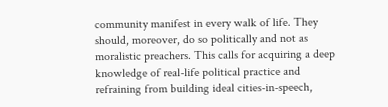community manifest in every walk of life. They should, moreover, do so politically and not as moralistic preachers. This calls for acquiring a deep knowledge of real-life political practice and refraining from building ideal cities-in-speech,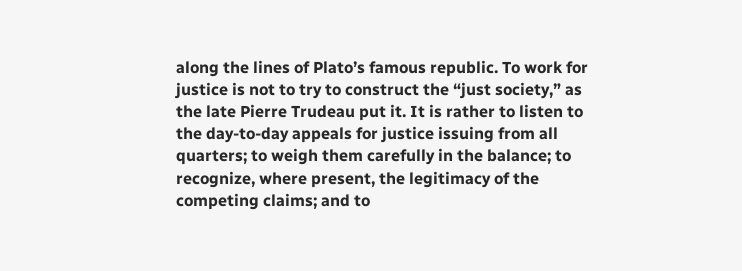along the lines of Plato’s famous republic. To work for justice is not to try to construct the “just society,” as the late Pierre Trudeau put it. It is rather to listen to the day-to-day appeals for justice issuing from all quarters; to weigh them carefully in the balance; to recognize, where present, the legitimacy of the competing claims; and to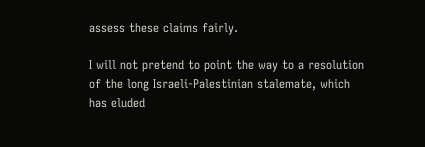assess these claims fairly.

I will not pretend to point the way to a resolution of the long Israeli-Palestinian stalemate, which has eluded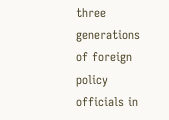three generations of foreign policy officials in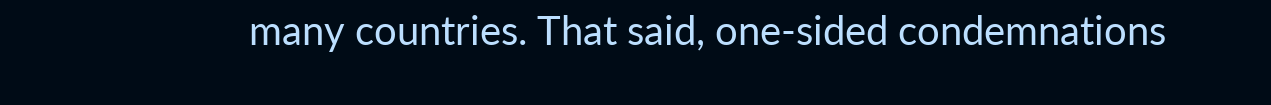many countries. That said, one-sided condemnations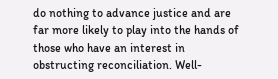do nothing to advance justice and are far more likely to play into the hands of those who have an interest in obstructing reconciliation. Well-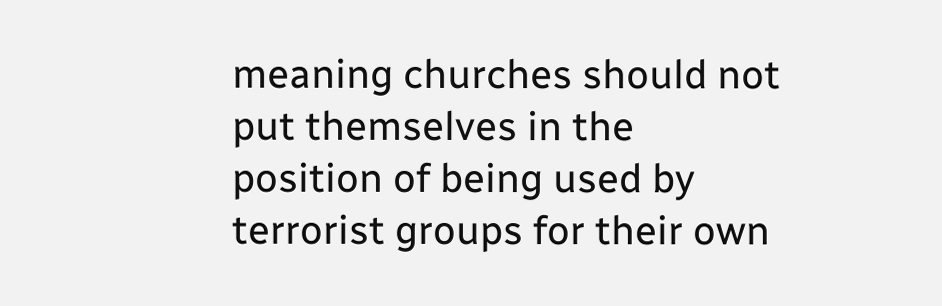meaning churches should not put themselves in the position of being used by terrorist groups for their own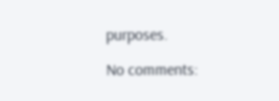purposes.

No comments: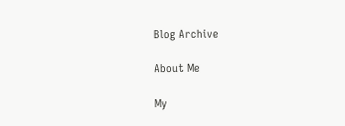Blog Archive

About Me

My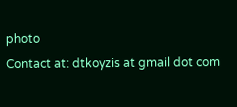photo
Contact at: dtkoyzis at gmail dot com